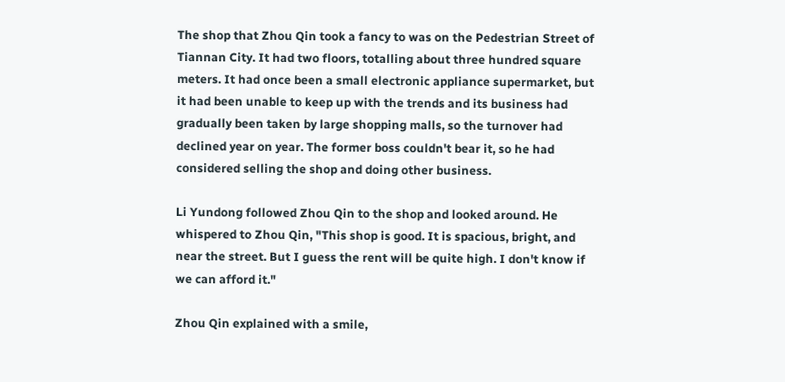The shop that Zhou Qin took a fancy to was on the Pedestrian Street of Tiannan City. It had two floors, totalling about three hundred square meters. It had once been a small electronic appliance supermarket, but it had been unable to keep up with the trends and its business had gradually been taken by large shopping malls, so the turnover had declined year on year. The former boss couldn't bear it, so he had considered selling the shop and doing other business.

Li Yundong followed Zhou Qin to the shop and looked around. He whispered to Zhou Qin, "This shop is good. It is spacious, bright, and near the street. But I guess the rent will be quite high. I don't know if we can afford it."

Zhou Qin explained with a smile,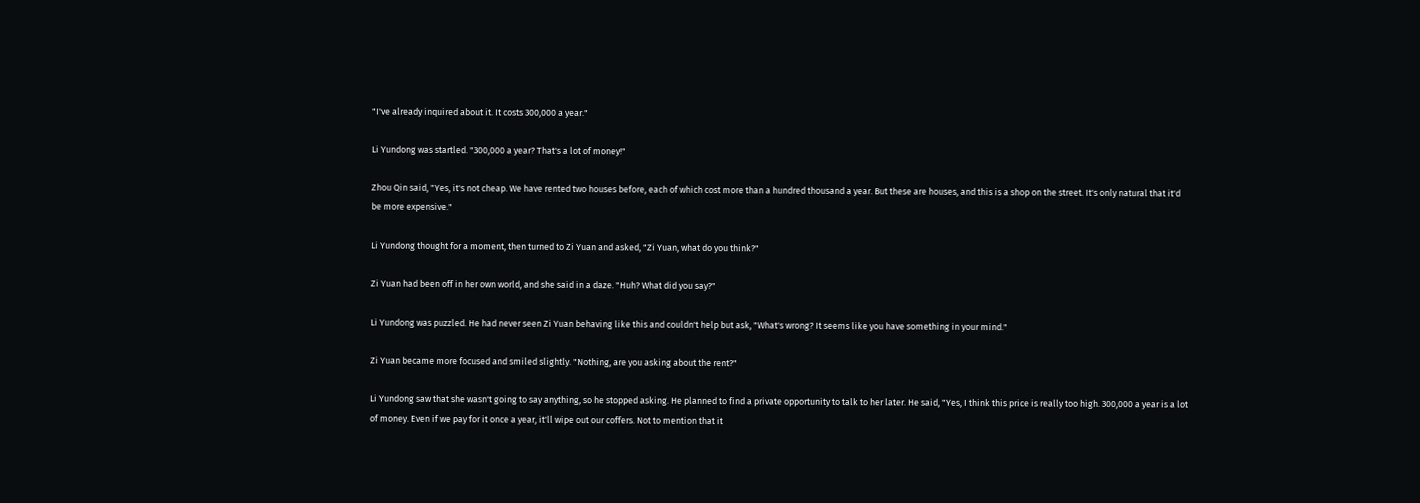"I've already inquired about it. It costs 300,000 a year."

Li Yundong was startled. "300,000 a year? That's a lot of money!"

Zhou Qin said, "Yes, it's not cheap. We have rented two houses before, each of which cost more than a hundred thousand a year. But these are houses, and this is a shop on the street. It's only natural that it'd be more expensive."

Li Yundong thought for a moment, then turned to Zi Yuan and asked, "Zi Yuan, what do you think?"

Zi Yuan had been off in her own world, and she said in a daze. "Huh? What did you say?"

Li Yundong was puzzled. He had never seen Zi Yuan behaving like this and couldn't help but ask, "What's wrong? It seems like you have something in your mind."

Zi Yuan became more focused and smiled slightly. "Nothing, are you asking about the rent?"

Li Yundong saw that she wasn't going to say anything, so he stopped asking. He planned to find a private opportunity to talk to her later. He said, "Yes, I think this price is really too high. 300,000 a year is a lot of money. Even if we pay for it once a year, it'll wipe out our coffers. Not to mention that it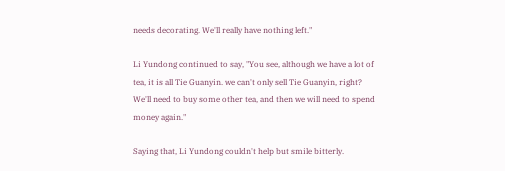needs decorating. We'll really have nothing left."

Li Yundong continued to say, "You see, although we have a lot of tea, it is all Tie Guanyin. we can't only sell Tie Guanyin, right? We'll need to buy some other tea, and then we will need to spend money again."

Saying that, Li Yundong couldn't help but smile bitterly.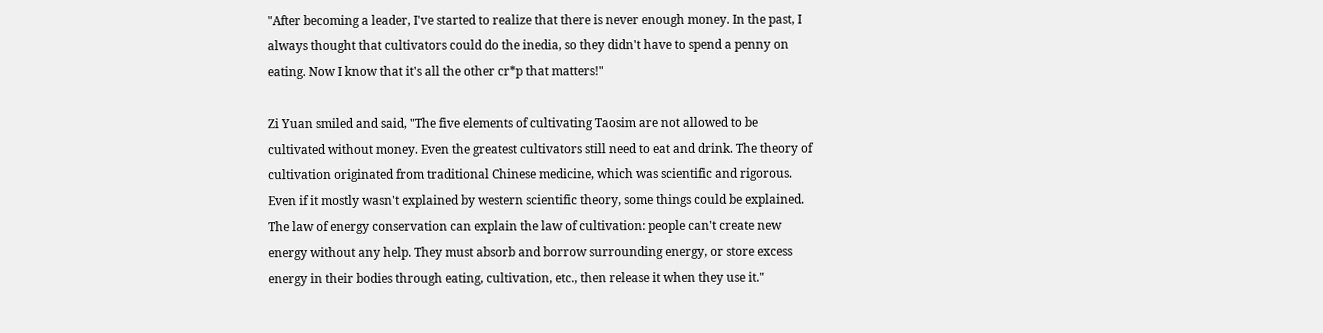"After becoming a leader, I've started to realize that there is never enough money. In the past, I always thought that cultivators could do the inedia, so they didn't have to spend a penny on eating. Now I know that it's all the other cr*p that matters!"

Zi Yuan smiled and said, "The five elements of cultivating Taosim are not allowed to be cultivated without money. Even the greatest cultivators still need to eat and drink. The theory of cultivation originated from traditional Chinese medicine, which was scientific and rigorous. Even if it mostly wasn't explained by western scientific theory, some things could be explained. The law of energy conservation can explain the law of cultivation: people can't create new energy without any help. They must absorb and borrow surrounding energy, or store excess energy in their bodies through eating, cultivation, etc., then release it when they use it."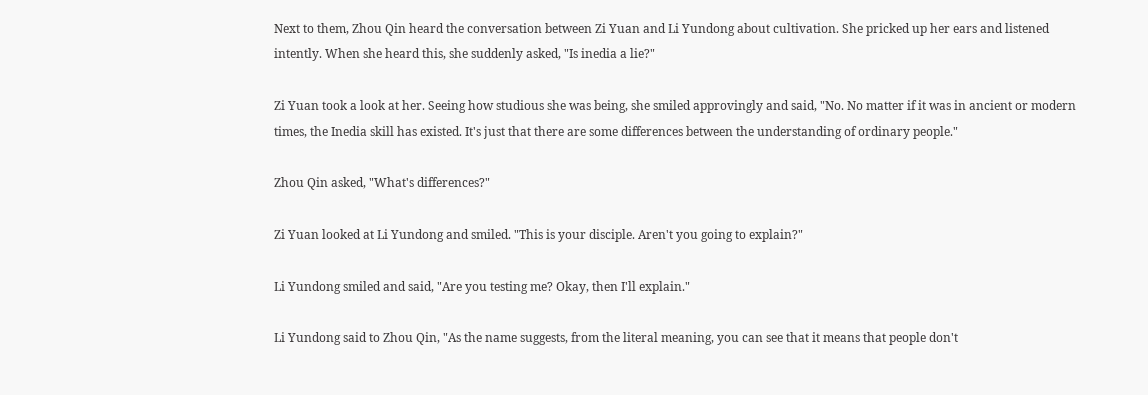Next to them, Zhou Qin heard the conversation between Zi Yuan and Li Yundong about cultivation. She pricked up her ears and listened intently. When she heard this, she suddenly asked, "Is inedia a lie?"

Zi Yuan took a look at her. Seeing how studious she was being, she smiled approvingly and said, "No. No matter if it was in ancient or modern times, the Inedia skill has existed. It's just that there are some differences between the understanding of ordinary people."

Zhou Qin asked, "What's differences?"

Zi Yuan looked at Li Yundong and smiled. "This is your disciple. Aren't you going to explain?"

Li Yundong smiled and said, "Are you testing me? Okay, then I'll explain."

Li Yundong said to Zhou Qin, "As the name suggests, from the literal meaning, you can see that it means that people don't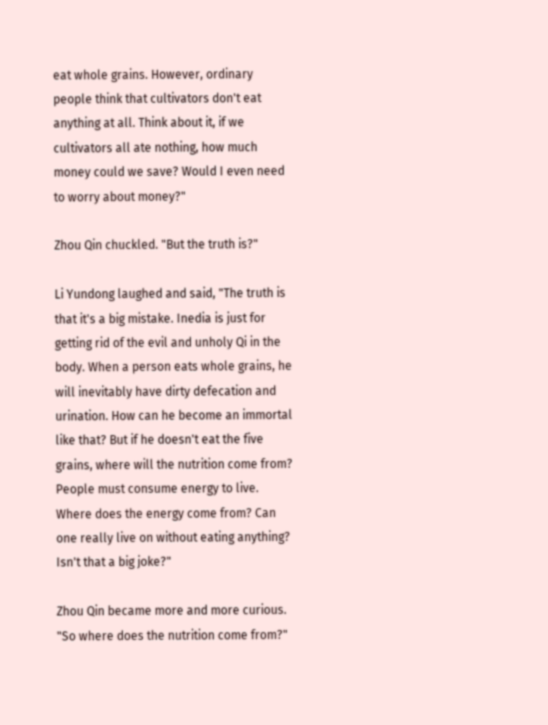eat whole grains. However, ordinary people think that cultivators don't eat anything at all. Think about it, if we cultivators all ate nothing, how much money could we save? Would I even need to worry about money?"

Zhou Qin chuckled. "But the truth is?"

Li Yundong laughed and said, "The truth is that it's a big mistake. Inedia is just for getting rid of the evil and unholy Qi in the body. When a person eats whole grains, he will inevitably have dirty defecation and urination. How can he become an immortal like that? But if he doesn't eat the five grains, where will the nutrition come from? People must consume energy to live. Where does the energy come from? Can one really live on without eating anything? Isn't that a big joke?"

Zhou Qin became more and more curious. "So where does the nutrition come from?"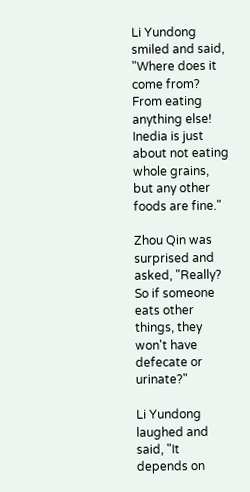Li Yundong smiled and said, "Where does it come from? From eating anything else! Inedia is just about not eating whole grains, but any other foods are fine."

Zhou Qin was surprised and asked, "Really? So if someone eats other things, they won't have defecate or urinate?"

Li Yundong laughed and said, "It depends on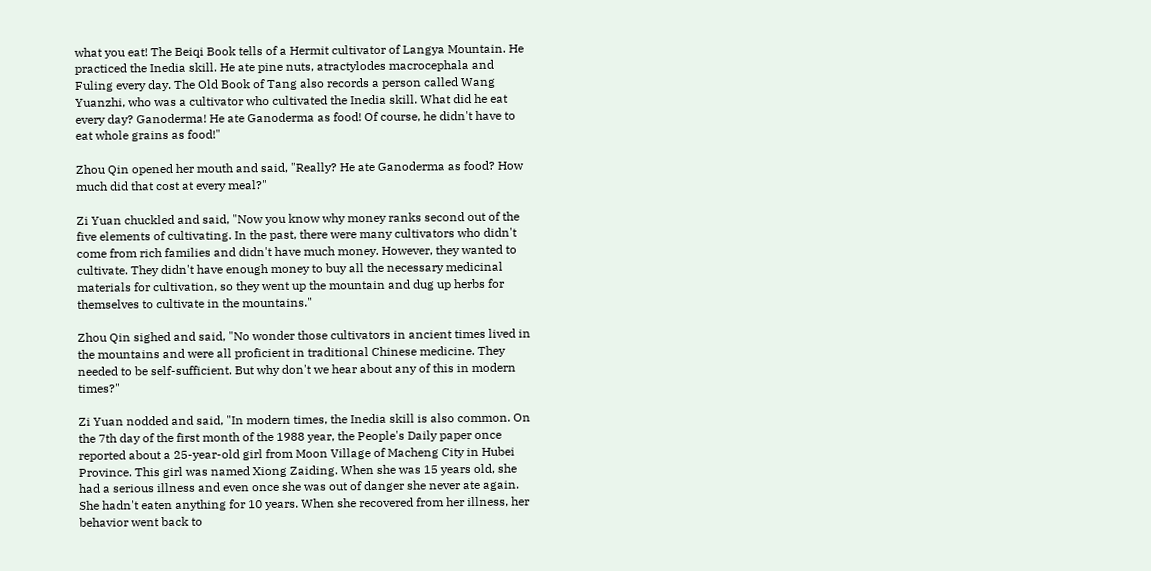what you eat! The Beiqi Book tells of a Hermit cultivator of Langya Mountain. He practiced the Inedia skill. He ate pine nuts, atractylodes macrocephala and Fuling every day. The Old Book of Tang also records a person called Wang Yuanzhi, who was a cultivator who cultivated the Inedia skill. What did he eat every day? Ganoderma! He ate Ganoderma as food! Of course, he didn't have to eat whole grains as food!"

Zhou Qin opened her mouth and said, "Really? He ate Ganoderma as food? How much did that cost at every meal?"

Zi Yuan chuckled and said, "Now you know why money ranks second out of the five elements of cultivating. In the past, there were many cultivators who didn't come from rich families and didn't have much money. However, they wanted to cultivate. They didn't have enough money to buy all the necessary medicinal materials for cultivation, so they went up the mountain and dug up herbs for themselves to cultivate in the mountains."

Zhou Qin sighed and said, "No wonder those cultivators in ancient times lived in the mountains and were all proficient in traditional Chinese medicine. They needed to be self-sufficient. But why don't we hear about any of this in modern times?"

Zi Yuan nodded and said, "In modern times, the Inedia skill is also common. On the 7th day of the first month of the 1988 year, the People's Daily paper once reported about a 25-year-old girl from Moon Village of Macheng City in Hubei Province. This girl was named Xiong Zaiding. When she was 15 years old, she had a serious illness and even once she was out of danger she never ate again. She hadn't eaten anything for 10 years. When she recovered from her illness, her behavior went back to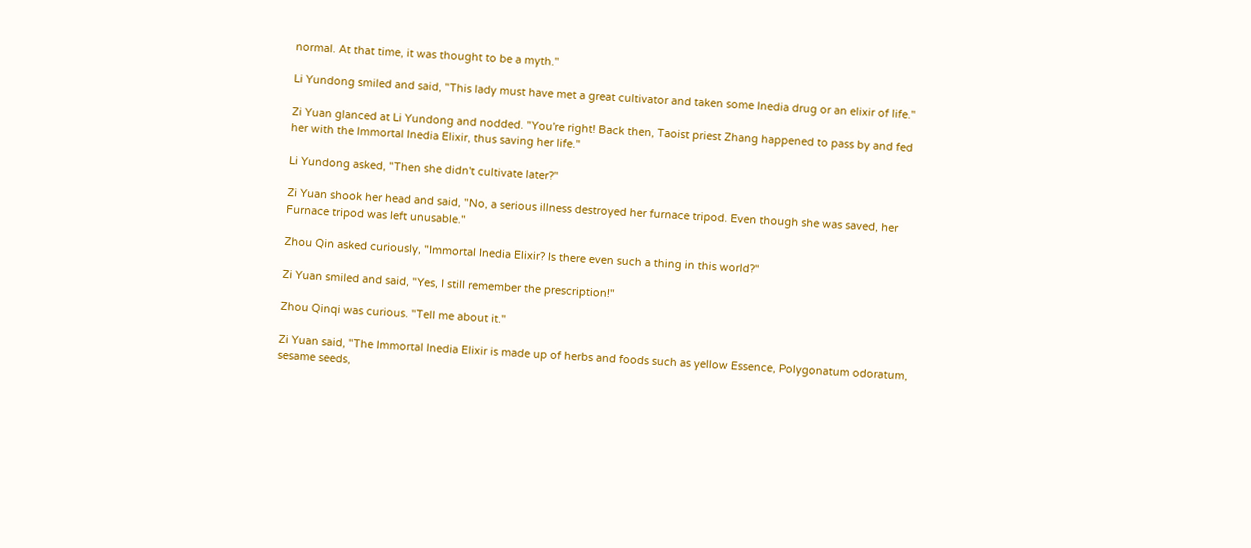normal. At that time, it was thought to be a myth."

Li Yundong smiled and said, "This lady must have met a great cultivator and taken some Inedia drug or an elixir of life."

Zi Yuan glanced at Li Yundong and nodded. "You're right! Back then, Taoist priest Zhang happened to pass by and fed her with the Immortal Inedia Elixir, thus saving her life."

Li Yundong asked, "Then she didn't cultivate later?"

Zi Yuan shook her head and said, "No, a serious illness destroyed her furnace tripod. Even though she was saved, her Furnace tripod was left unusable."

Zhou Qin asked curiously, "Immortal Inedia Elixir? Is there even such a thing in this world?"

Zi Yuan smiled and said, "Yes, I still remember the prescription!"

Zhou Qinqi was curious. "Tell me about it."

Zi Yuan said, "The Immortal Inedia Elixir is made up of herbs and foods such as yellow Essence, Polygonatum odoratum, sesame seeds,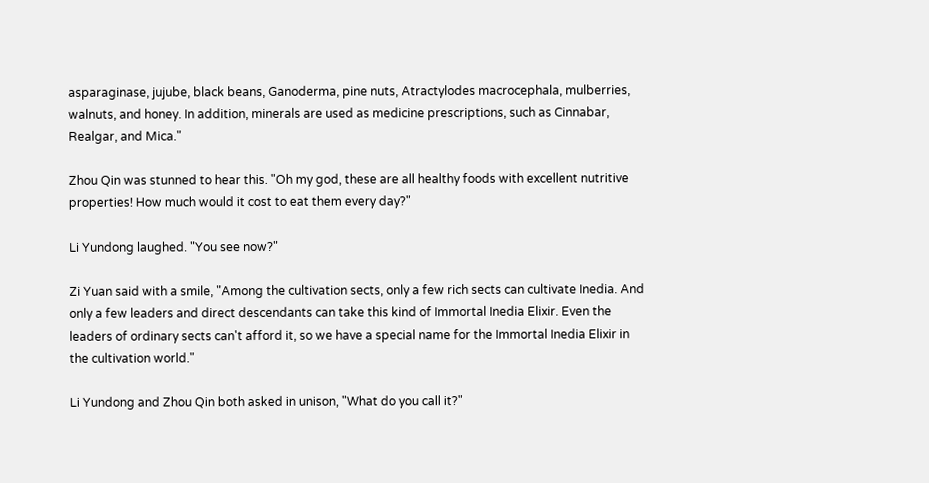asparaginase, jujube, black beans, Ganoderma, pine nuts, Atractylodes macrocephala, mulberries, walnuts, and honey. In addition, minerals are used as medicine prescriptions, such as Cinnabar, Realgar, and Mica."

Zhou Qin was stunned to hear this. "Oh my god, these are all healthy foods with excellent nutritive properties! How much would it cost to eat them every day?"

Li Yundong laughed. "You see now?"

Zi Yuan said with a smile, "Among the cultivation sects, only a few rich sects can cultivate Inedia. And only a few leaders and direct descendants can take this kind of Immortal Inedia Elixir. Even the leaders of ordinary sects can't afford it, so we have a special name for the Immortal Inedia Elixir in the cultivation world."

Li Yundong and Zhou Qin both asked in unison, "What do you call it?"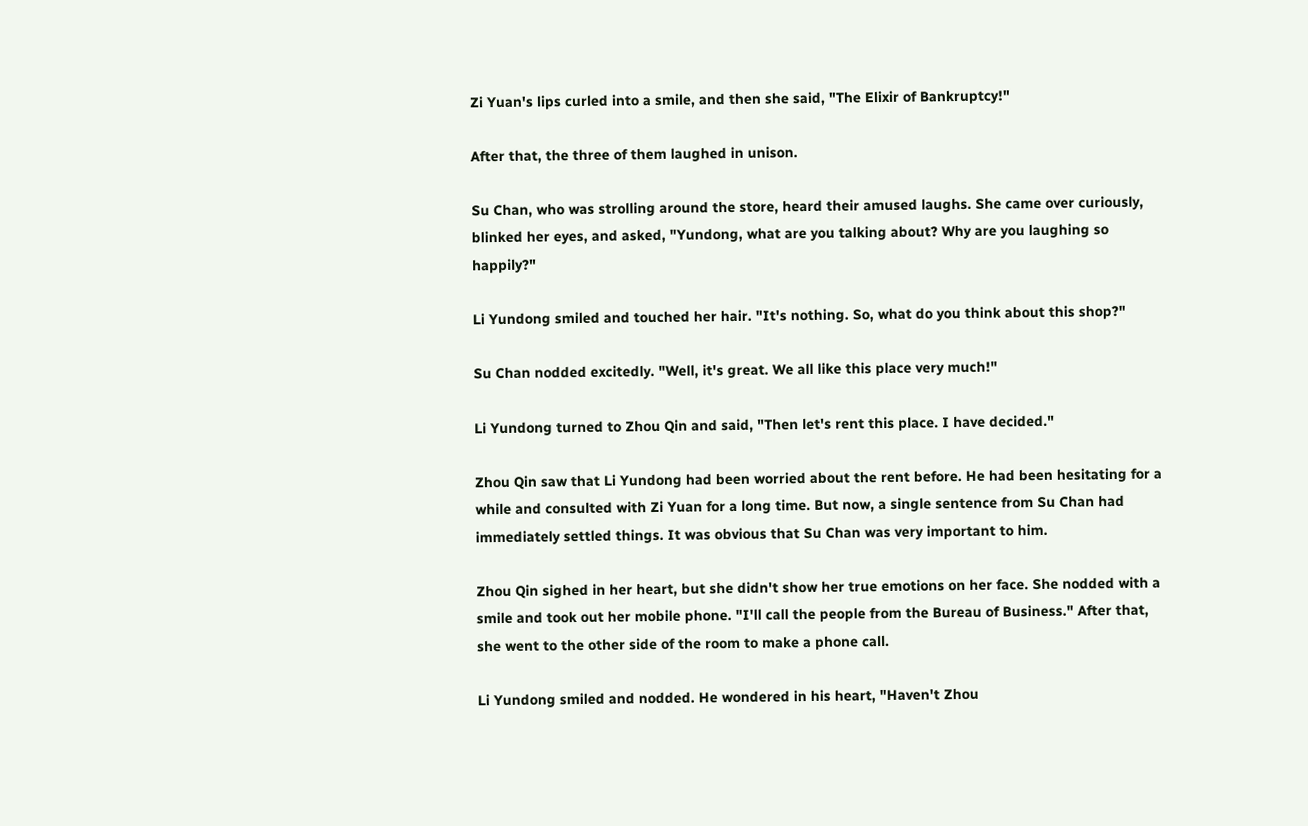Zi Yuan's lips curled into a smile, and then she said, "The Elixir of Bankruptcy!"

After that, the three of them laughed in unison.

Su Chan, who was strolling around the store, heard their amused laughs. She came over curiously, blinked her eyes, and asked, "Yundong, what are you talking about? Why are you laughing so happily?"

Li Yundong smiled and touched her hair. "It's nothing. So, what do you think about this shop?"

Su Chan nodded excitedly. "Well, it's great. We all like this place very much!"

Li Yundong turned to Zhou Qin and said, "Then let's rent this place. I have decided."

Zhou Qin saw that Li Yundong had been worried about the rent before. He had been hesitating for a while and consulted with Zi Yuan for a long time. But now, a single sentence from Su Chan had immediately settled things. It was obvious that Su Chan was very important to him.

Zhou Qin sighed in her heart, but she didn't show her true emotions on her face. She nodded with a smile and took out her mobile phone. "I'll call the people from the Bureau of Business." After that, she went to the other side of the room to make a phone call.

Li Yundong smiled and nodded. He wondered in his heart, "Haven't Zhou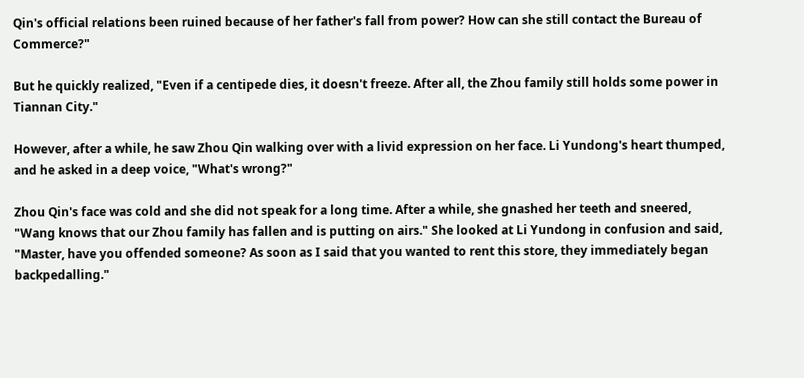Qin's official relations been ruined because of her father's fall from power? How can she still contact the Bureau of Commerce?"

But he quickly realized, "Even if a centipede dies, it doesn't freeze. After all, the Zhou family still holds some power in Tiannan City."

However, after a while, he saw Zhou Qin walking over with a livid expression on her face. Li Yundong's heart thumped, and he asked in a deep voice, "What's wrong?"

Zhou Qin's face was cold and she did not speak for a long time. After a while, she gnashed her teeth and sneered, "Wang knows that our Zhou family has fallen and is putting on airs." She looked at Li Yundong in confusion and said, "Master, have you offended someone? As soon as I said that you wanted to rent this store, they immediately began backpedalling."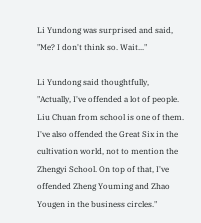Li Yundong was surprised and said, "Me? I don't think so. Wait..."

Li Yundong said thoughtfully, "Actually, I've offended a lot of people. Liu Chuan from school is one of them. I've also offended the Great Six in the cultivation world, not to mention the Zhengyi School. On top of that, I've offended Zheng Youming and Zhao Yougen in the business circles."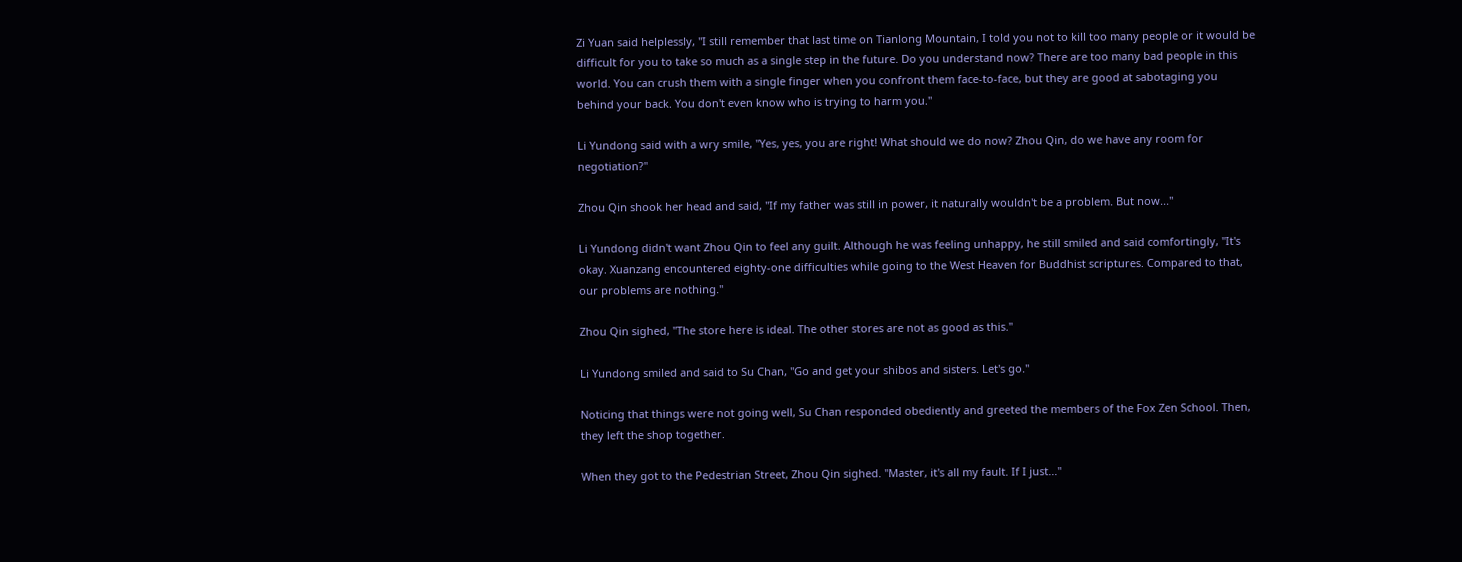Zi Yuan said helplessly, "I still remember that last time on Tianlong Mountain, I told you not to kill too many people or it would be difficult for you to take so much as a single step in the future. Do you understand now? There are too many bad people in this world. You can crush them with a single finger when you confront them face-to-face, but they are good at sabotaging you behind your back. You don't even know who is trying to harm you."

Li Yundong said with a wry smile, "Yes, yes, you are right! What should we do now? Zhou Qin, do we have any room for negotiation?"

Zhou Qin shook her head and said, "If my father was still in power, it naturally wouldn't be a problem. But now..."

Li Yundong didn't want Zhou Qin to feel any guilt. Although he was feeling unhappy, he still smiled and said comfortingly, "It's okay. Xuanzang encountered eighty-one difficulties while going to the West Heaven for Buddhist scriptures. Compared to that, our problems are nothing."

Zhou Qin sighed, "The store here is ideal. The other stores are not as good as this."

Li Yundong smiled and said to Su Chan, "Go and get your shibos and sisters. Let's go."

Noticing that things were not going well, Su Chan responded obediently and greeted the members of the Fox Zen School. Then, they left the shop together.

When they got to the Pedestrian Street, Zhou Qin sighed. "Master, it's all my fault. If I just..."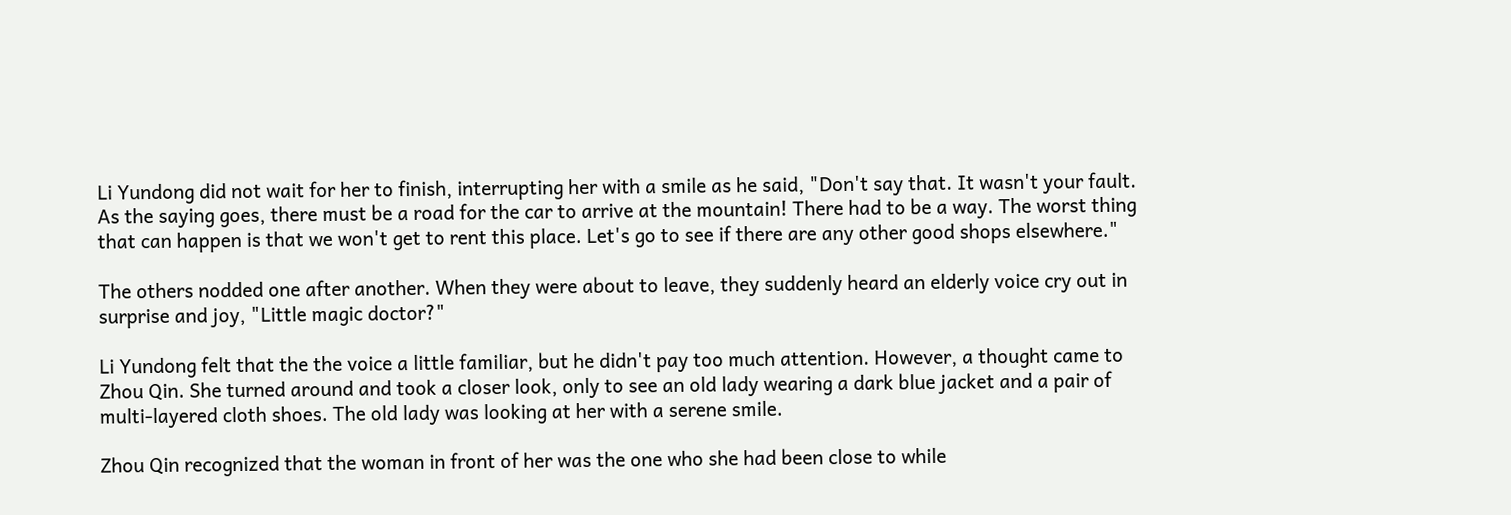Li Yundong did not wait for her to finish, interrupting her with a smile as he said, "Don't say that. It wasn't your fault. As the saying goes, there must be a road for the car to arrive at the mountain! There had to be a way. The worst thing that can happen is that we won't get to rent this place. Let's go to see if there are any other good shops elsewhere."

The others nodded one after another. When they were about to leave, they suddenly heard an elderly voice cry out in surprise and joy, "Little magic doctor?"

Li Yundong felt that the the voice a little familiar, but he didn't pay too much attention. However, a thought came to Zhou Qin. She turned around and took a closer look, only to see an old lady wearing a dark blue jacket and a pair of multi-layered cloth shoes. The old lady was looking at her with a serene smile.

Zhou Qin recognized that the woman in front of her was the one who she had been close to while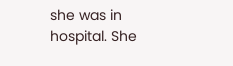she was in hospital. She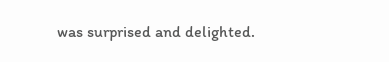was surprised and delighted.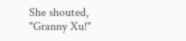She shouted, "Granny Xu!"